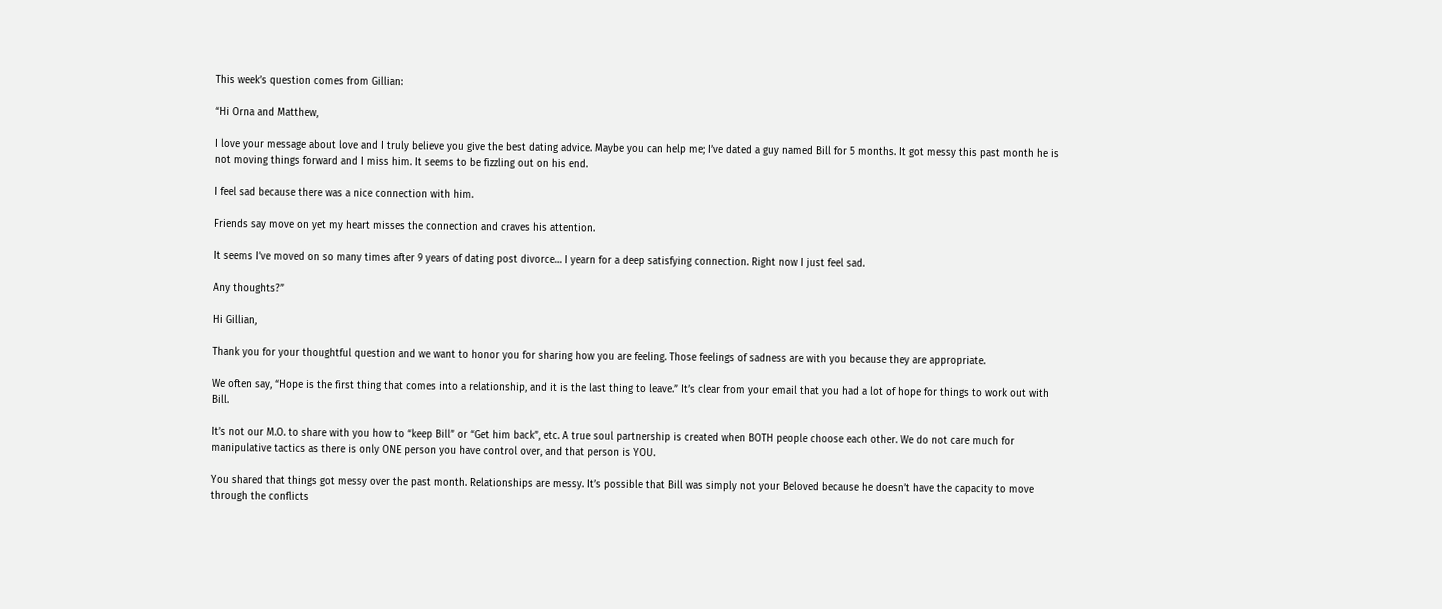This week’s question comes from Gillian:

“Hi Orna and Matthew,

I love your message about love and I truly believe you give the best dating advice. Maybe you can help me; I’ve dated a guy named Bill for 5 months. It got messy this past month he is not moving things forward and I miss him. It seems to be fizzling out on his end.

I feel sad because there was a nice connection with him.

Friends say move on yet my heart misses the connection and craves his attention.

It seems I’ve moved on so many times after 9 years of dating post divorce… I yearn for a deep satisfying connection. Right now I just feel sad.

Any thoughts?”

Hi Gillian,

Thank you for your thoughtful question and we want to honor you for sharing how you are feeling. Those feelings of sadness are with you because they are appropriate.

We often say, “Hope is the first thing that comes into a relationship, and it is the last thing to leave.” It’s clear from your email that you had a lot of hope for things to work out with Bill.

It’s not our M.O. to share with you how to “keep Bill” or “Get him back”, etc. A true soul partnership is created when BOTH people choose each other. We do not care much for manipulative tactics as there is only ONE person you have control over, and that person is YOU.

You shared that things got messy over the past month. Relationships are messy. It’s possible that Bill was simply not your Beloved because he doesn’t have the capacity to move through the conflicts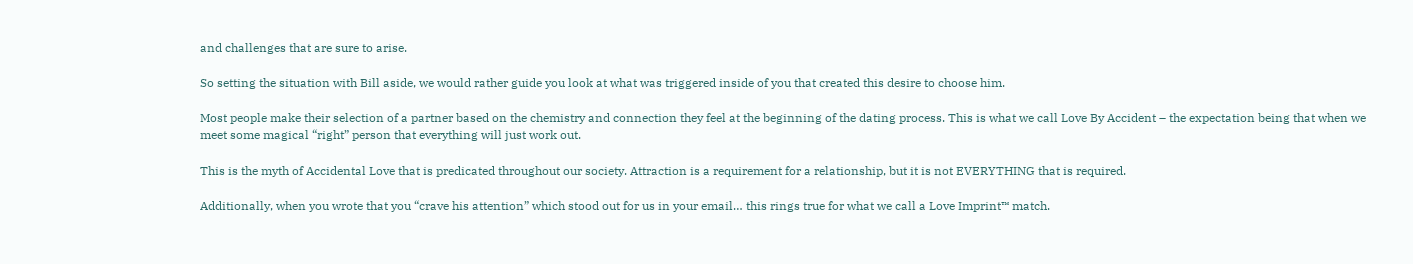and challenges that are sure to arise.

So setting the situation with Bill aside, we would rather guide you look at what was triggered inside of you that created this desire to choose him.

Most people make their selection of a partner based on the chemistry and connection they feel at the beginning of the dating process. This is what we call Love By Accident – the expectation being that when we meet some magical “right” person that everything will just work out.

This is the myth of Accidental Love that is predicated throughout our society. Attraction is a requirement for a relationship, but it is not EVERYTHING that is required.

Additionally, when you wrote that you “crave his attention” which stood out for us in your email… this rings true for what we call a Love Imprint™ match.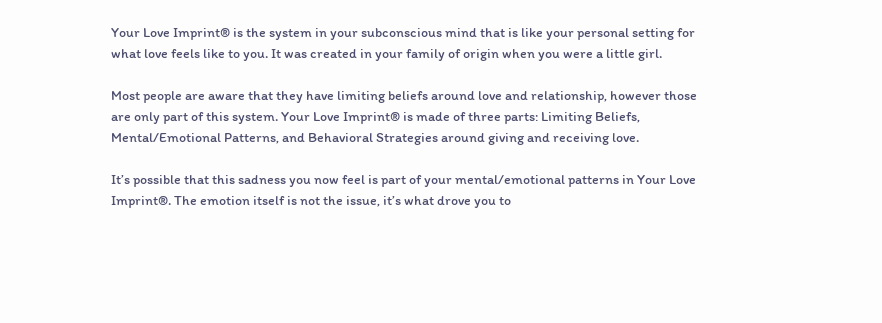Your Love Imprint® is the system in your subconscious mind that is like your personal setting for what love feels like to you. It was created in your family of origin when you were a little girl.

Most people are aware that they have limiting beliefs around love and relationship, however those are only part of this system. Your Love Imprint® is made of three parts: Limiting Beliefs, Mental/Emotional Patterns, and Behavioral Strategies around giving and receiving love.

It’s possible that this sadness you now feel is part of your mental/emotional patterns in Your Love Imprint®. The emotion itself is not the issue, it’s what drove you to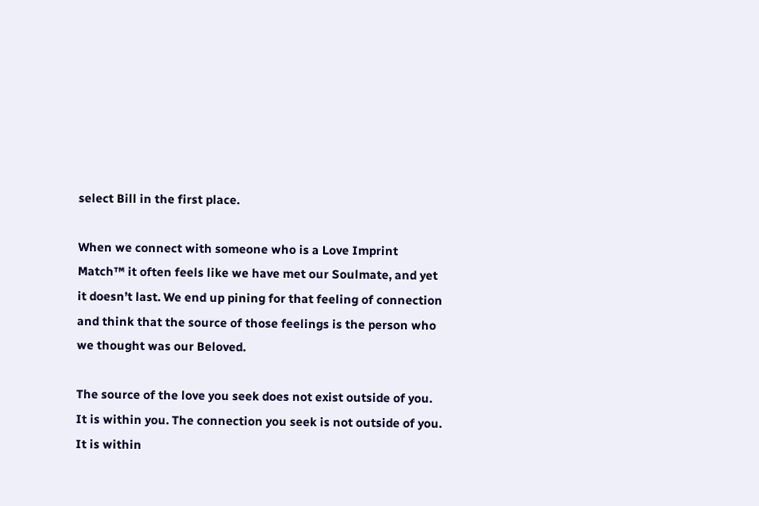select Bill in the first place.

When we connect with someone who is a Love Imprint Match™ it often feels like we have met our Soulmate, and yet it doesn’t last. We end up pining for that feeling of connection and think that the source of those feelings is the person who we thought was our Beloved.

The source of the love you seek does not exist outside of you. It is within you. The connection you seek is not outside of you. It is within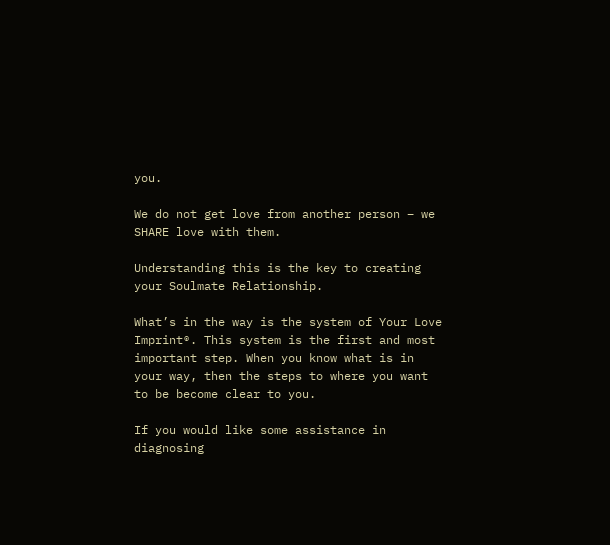you.

We do not get love from another person – we SHARE love with them.

Understanding this is the key to creating your Soulmate Relationship.

What’s in the way is the system of Your Love Imprint®. This system is the first and most important step. When you know what is in your way, then the steps to where you want to be become clear to you.

If you would like some assistance in diagnosing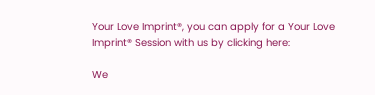Your Love Imprint®, you can apply for a Your Love Imprint® Session with us by clicking here:

We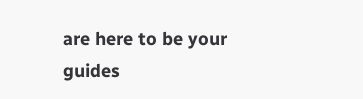are here to be your guides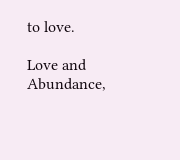to love.

Love and Abundance,